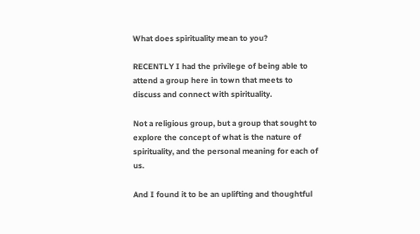What does spirituality mean to you?

RECENTLY I had the privilege of being able to attend a group here in town that meets to discuss and connect with spirituality.

Not a religious group, but a group that sought to explore the concept of what is the nature of spirituality, and the personal meaning for each of us.

And I found it to be an uplifting and thoughtful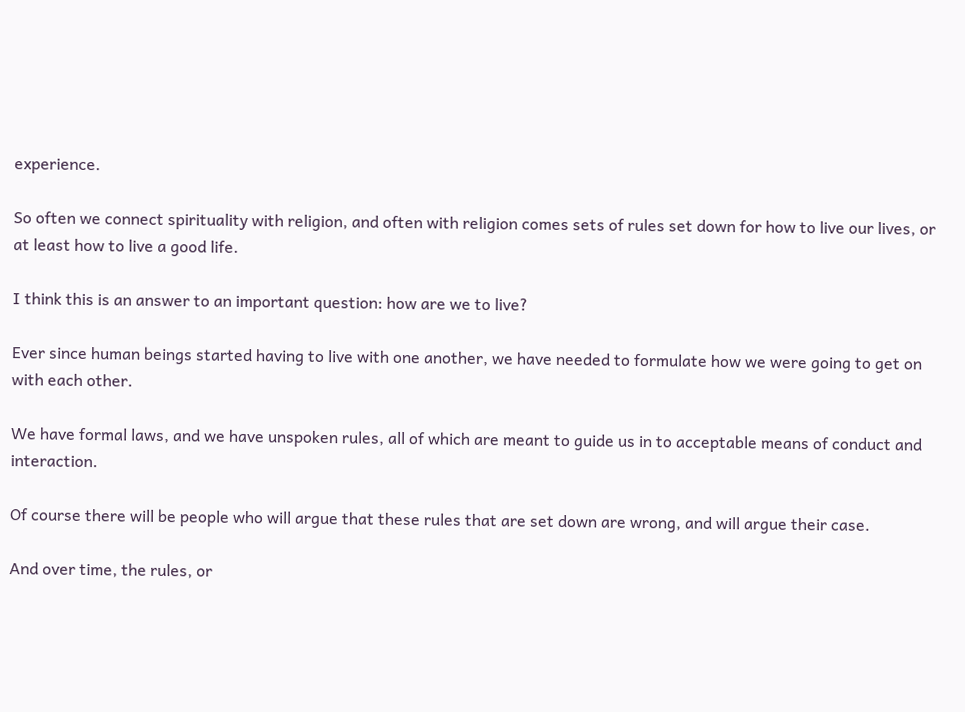experience.

So often we connect spirituality with religion, and often with religion comes sets of rules set down for how to live our lives, or at least how to live a good life.

I think this is an answer to an important question: how are we to live?

Ever since human beings started having to live with one another, we have needed to formulate how we were going to get on with each other.

We have formal laws, and we have unspoken rules, all of which are meant to guide us in to acceptable means of conduct and interaction.

Of course there will be people who will argue that these rules that are set down are wrong, and will argue their case.

And over time, the rules, or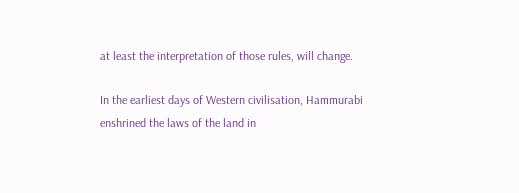at least the interpretation of those rules, will change.

In the earliest days of Western civilisation, Hammurabi enshrined the laws of the land in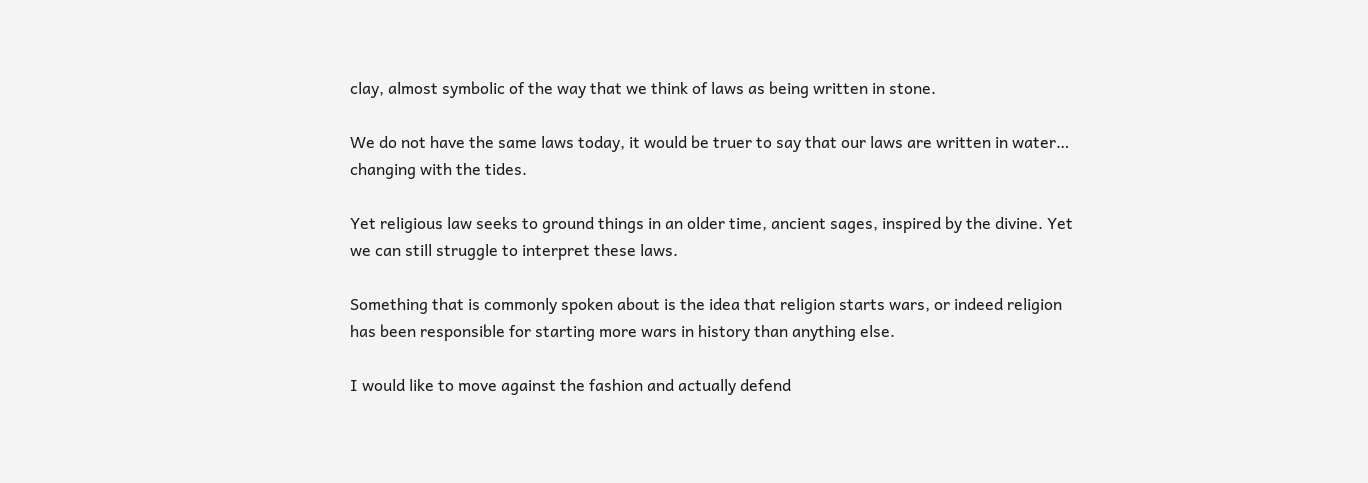clay, almost symbolic of the way that we think of laws as being written in stone.

We do not have the same laws today, it would be truer to say that our laws are written in water… changing with the tides.

Yet religious law seeks to ground things in an older time, ancient sages, inspired by the divine. Yet we can still struggle to interpret these laws.

Something that is commonly spoken about is the idea that religion starts wars, or indeed religion has been responsible for starting more wars in history than anything else.

I would like to move against the fashion and actually defend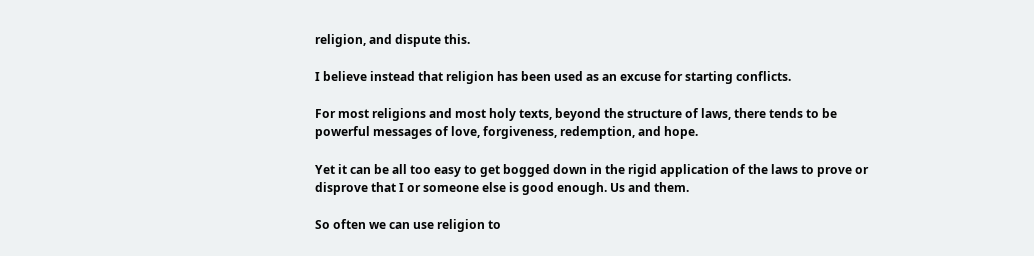religion, and dispute this.

I believe instead that religion has been used as an excuse for starting conflicts.

For most religions and most holy texts, beyond the structure of laws, there tends to be powerful messages of love, forgiveness, redemption, and hope.

Yet it can be all too easy to get bogged down in the rigid application of the laws to prove or disprove that I or someone else is good enough. Us and them.

So often we can use religion to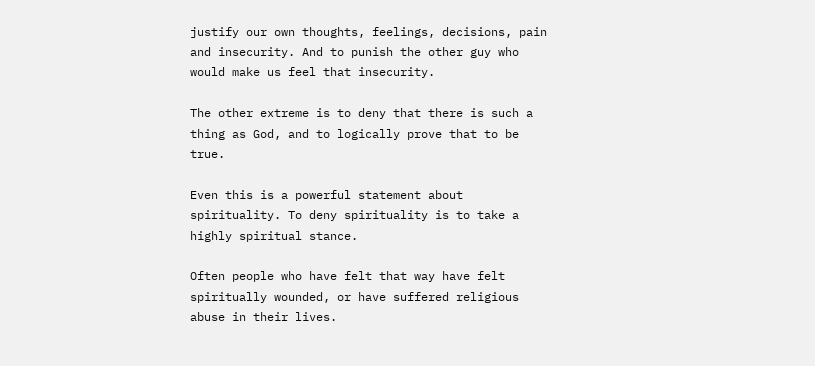justify our own thoughts, feelings, decisions, pain and insecurity. And to punish the other guy who would make us feel that insecurity.

The other extreme is to deny that there is such a thing as God, and to logically prove that to be true.

Even this is a powerful statement about spirituality. To deny spirituality is to take a highly spiritual stance.

Often people who have felt that way have felt spiritually wounded, or have suffered religious abuse in their lives.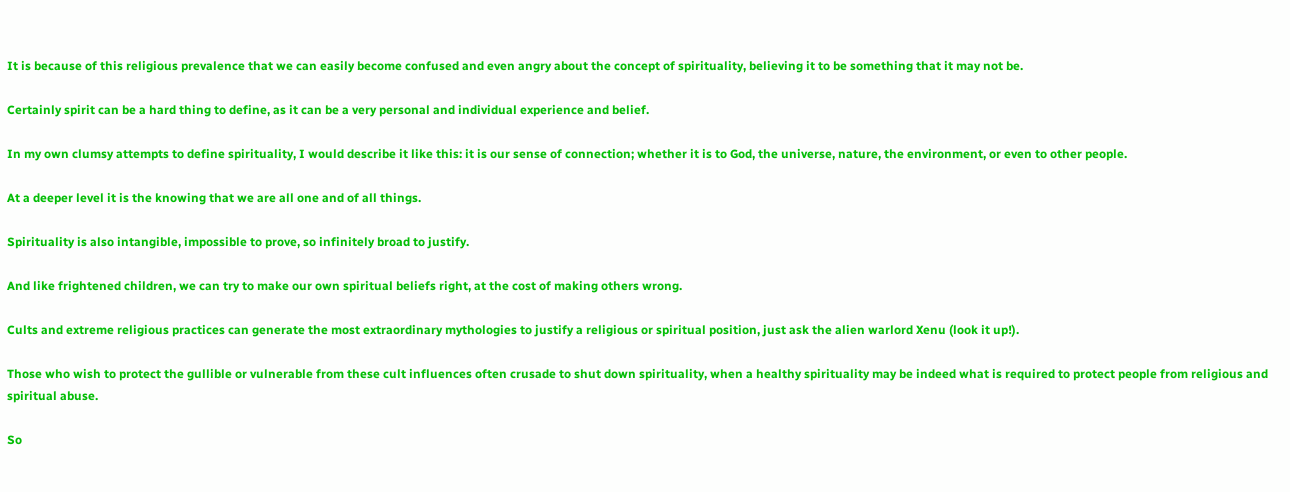It is because of this religious prevalence that we can easily become confused and even angry about the concept of spirituality, believing it to be something that it may not be.

Certainly spirit can be a hard thing to define, as it can be a very personal and individual experience and belief.

In my own clumsy attempts to define spirituality, I would describe it like this: it is our sense of connection; whether it is to God, the universe, nature, the environment, or even to other people.

At a deeper level it is the knowing that we are all one and of all things.

Spirituality is also intangible, impossible to prove, so infinitely broad to justify.

And like frightened children, we can try to make our own spiritual beliefs right, at the cost of making others wrong.

Cults and extreme religious practices can generate the most extraordinary mythologies to justify a religious or spiritual position, just ask the alien warlord Xenu (look it up!).

Those who wish to protect the gullible or vulnerable from these cult influences often crusade to shut down spirituality, when a healthy spirituality may be indeed what is required to protect people from religious and spiritual abuse.

So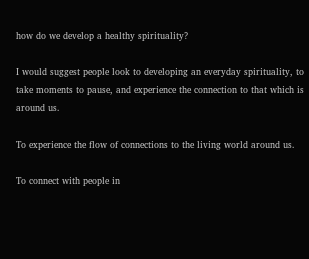how do we develop a healthy spirituality?

I would suggest people look to developing an everyday spirituality, to take moments to pause, and experience the connection to that which is around us.

To experience the flow of connections to the living world around us.

To connect with people in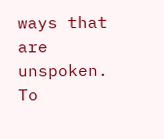ways that are unspoken. To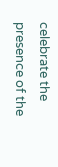celebrate the presence of the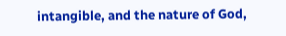intangible, and the nature of God,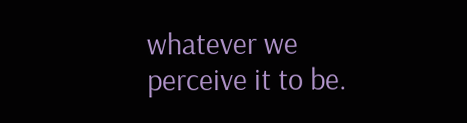whatever we perceive it to be.